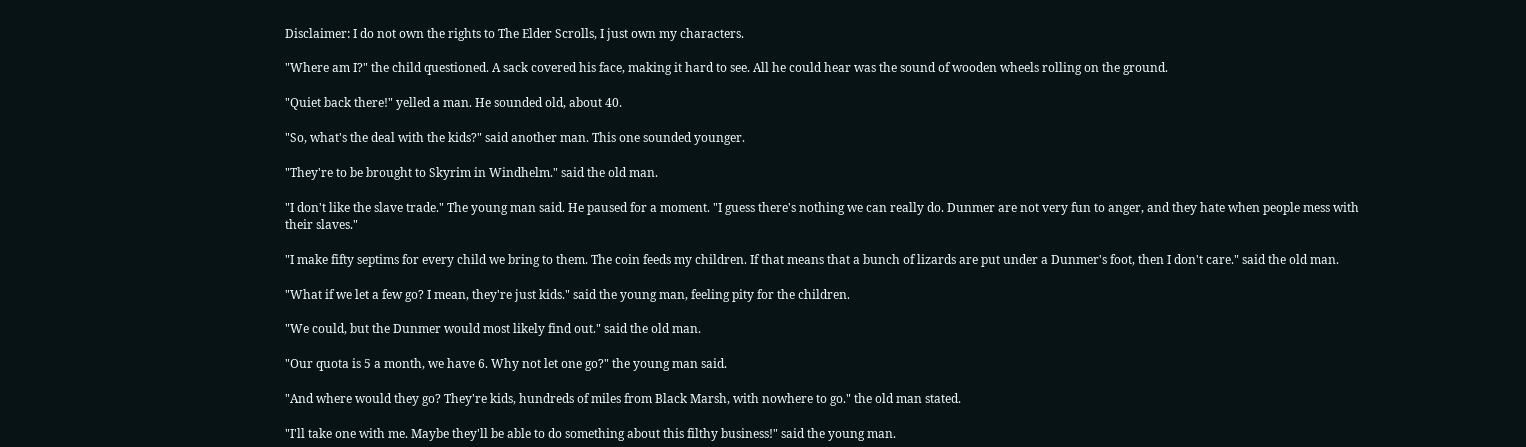Disclaimer: I do not own the rights to The Elder Scrolls, I just own my characters.

"Where am I?" the child questioned. A sack covered his face, making it hard to see. All he could hear was the sound of wooden wheels rolling on the ground.

"Quiet back there!" yelled a man. He sounded old, about 40.

"So, what's the deal with the kids?" said another man. This one sounded younger.

"They're to be brought to Skyrim in Windhelm." said the old man.

"I don't like the slave trade." The young man said. He paused for a moment. "I guess there's nothing we can really do. Dunmer are not very fun to anger, and they hate when people mess with their slaves."

"I make fifty septims for every child we bring to them. The coin feeds my children. If that means that a bunch of lizards are put under a Dunmer's foot, then I don't care." said the old man.

"What if we let a few go? I mean, they're just kids." said the young man, feeling pity for the children.

"We could, but the Dunmer would most likely find out." said the old man.

"Our quota is 5 a month, we have 6. Why not let one go?" the young man said.

"And where would they go? They're kids, hundreds of miles from Black Marsh, with nowhere to go." the old man stated.

"I'll take one with me. Maybe they'll be able to do something about this filthy business!" said the young man.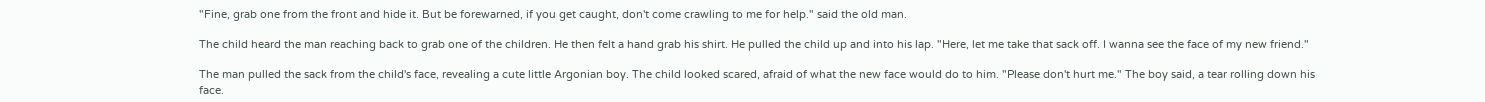"Fine, grab one from the front and hide it. But be forewarned, if you get caught, don't come crawling to me for help." said the old man.

The child heard the man reaching back to grab one of the children. He then felt a hand grab his shirt. He pulled the child up and into his lap. "Here, let me take that sack off. I wanna see the face of my new friend."

The man pulled the sack from the child's face, revealing a cute little Argonian boy. The child looked scared, afraid of what the new face would do to him. "Please don't hurt me." The boy said, a tear rolling down his face.